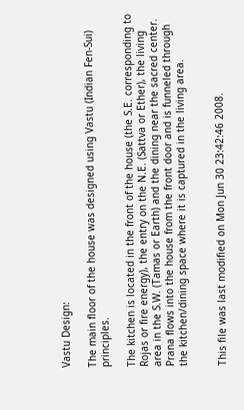Vastu Design:

The main floor of the house was designed using Vastu (Indian Fen-Sui) principles.

The kitchen is located in the front of the house (the S.E. corresponding to Rojas or fire energy), the entry on the N.E. (Sattva or Ether), the living area in the S.W. (Tamas or Earth) and the dining near the sacred center. Prana flows into the house from the front door and is funneled through the kitchen/dining space where it is captured in the living area.


This file was last modified on Mon Jun 30 23:42:46 2008.